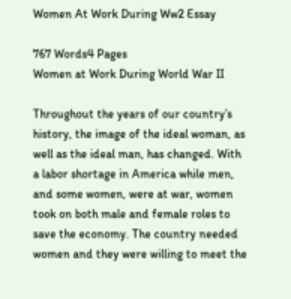Women At Work During Ww2 Essay

767 Words4 Pages
Women at Work During World War II

Throughout the years of our country’s history, the image of the ideal woman, as well as the ideal man, has changed. With a labor shortage in America while men, and some women, were at war, women took on both male and female roles to save the economy. The country needed women and they were willing to meet the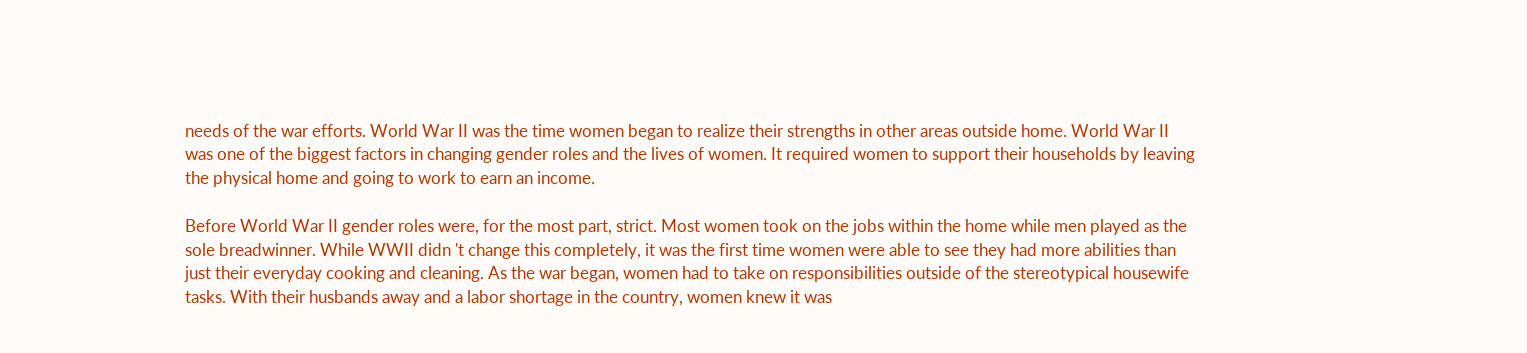needs of the war efforts. World War II was the time women began to realize their strengths in other areas outside home. World War II was one of the biggest factors in changing gender roles and the lives of women. It required women to support their households by leaving the physical home and going to work to earn an income.

Before World War II gender roles were, for the most part, strict. Most women took on the jobs within the home while men played as the sole breadwinner. While WWII didn 't change this completely, it was the first time women were able to see they had more abilities than just their everyday cooking and cleaning. As the war began, women had to take on responsibilities outside of the stereotypical housewife tasks. With their husbands away and a labor shortage in the country, women knew it was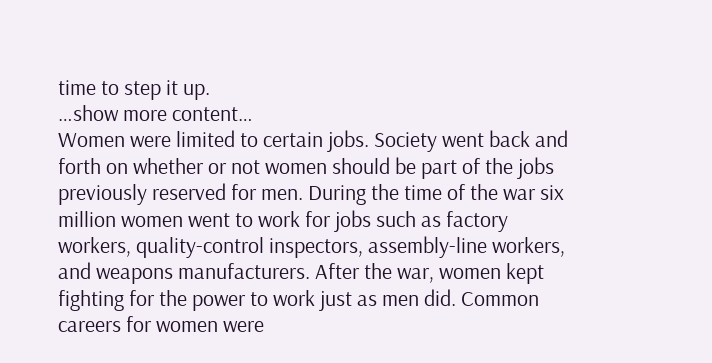time to step it up.
…show more content…
Women were limited to certain jobs. Society went back and forth on whether or not women should be part of the jobs previously reserved for men. During the time of the war six million women went to work for jobs such as factory workers, quality-control inspectors, assembly-line workers, and weapons manufacturers. After the war, women kept fighting for the power to work just as men did. Common careers for women were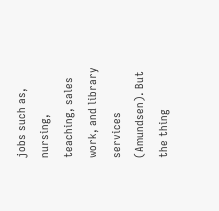jobs such as, nursing, teaching, sales work, and library services (Amundsen). But the thing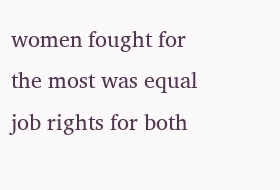women fought for the most was equal job rights for both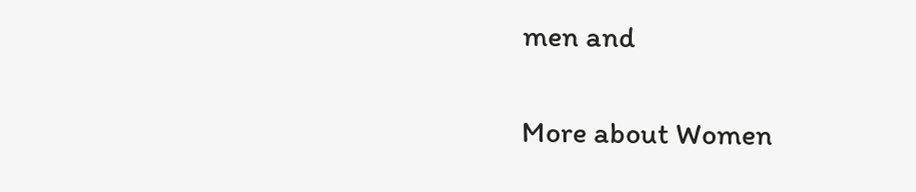men and

More about Women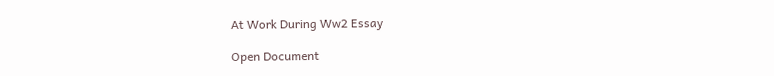At Work During Ww2 Essay

Open Document